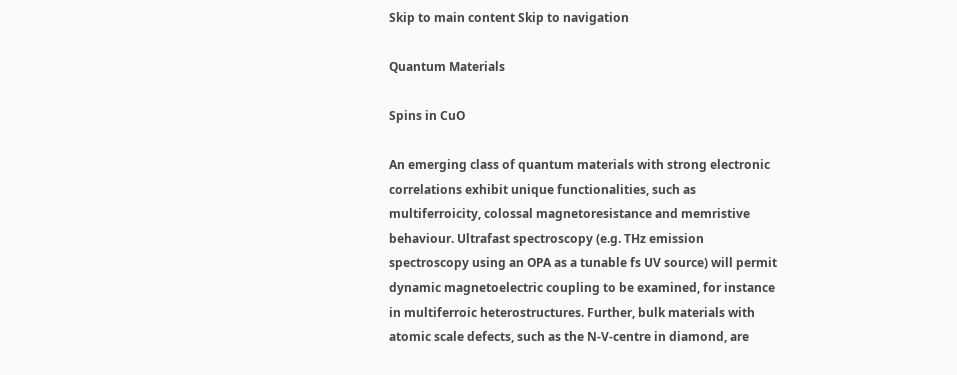Skip to main content Skip to navigation

Quantum Materials

Spins in CuO

An emerging class of quantum materials with strong electronic correlations exhibit unique functionalities, such as multiferroicity, colossal magnetoresistance and memristive behaviour. Ultrafast spectroscopy (e.g. THz emission spectroscopy using an OPA as a tunable fs UV source) will permit dynamic magnetoelectric coupling to be examined, for instance in multiferroic heterostructures. Further, bulk materials with atomic scale defects, such as the N-V-centre in diamond, are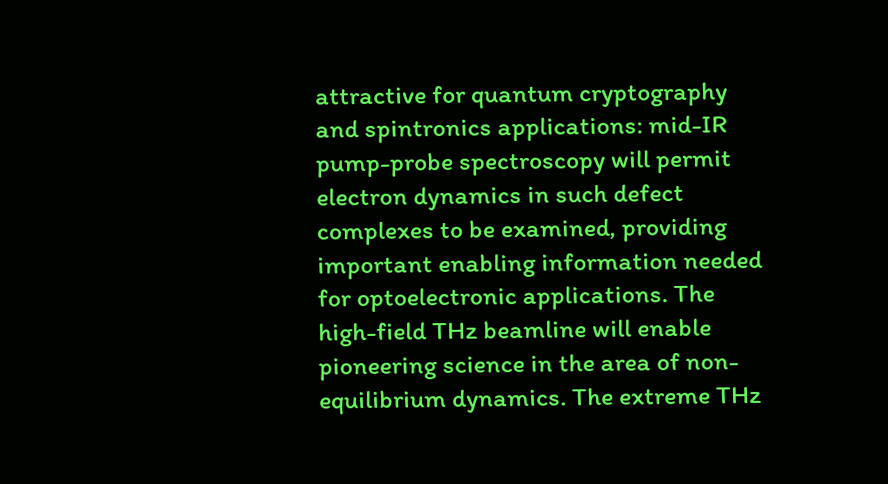attractive for quantum cryptography and spintronics applications: mid-IR pump-probe spectroscopy will permit electron dynamics in such defect complexes to be examined, providing important enabling information needed for optoelectronic applications. The high-field THz beamline will enable pioneering science in the area of non-equilibrium dynamics. The extreme THz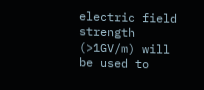electric field strength (>1GV/m) will be used to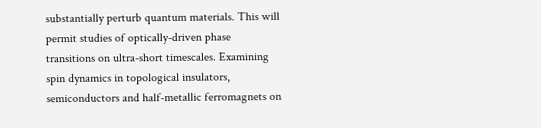substantially perturb quantum materials. This will permit studies of optically-driven phase transitions on ultra-short timescales. Examining spin dynamics in topological insulators, semiconductors and half-metallic ferromagnets on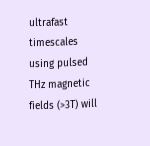ultrafast timescales using pulsed THz magnetic fields (>3T) will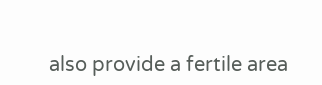also provide a fertile area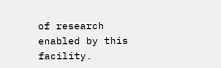of research enabled by this facility.